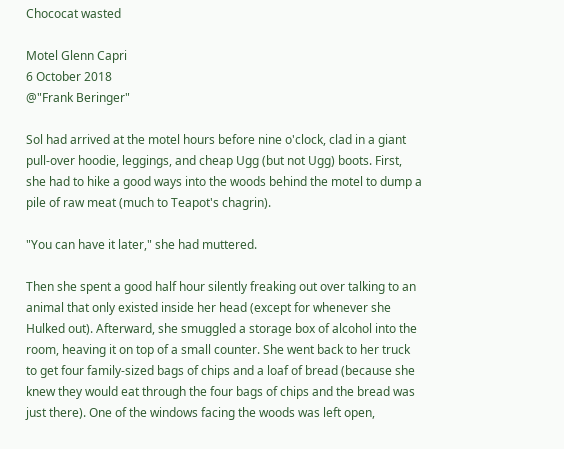Chococat wasted

Motel Glenn Capri
6 October 2018
@"Frank Beringer"

Sol had arrived at the motel hours before nine o'clock, clad in a giant pull-over hoodie, leggings, and cheap Ugg (but not Ugg) boots. First, she had to hike a good ways into the woods behind the motel to dump a pile of raw meat (much to Teapot's chagrin).

"You can have it later," she had muttered.

Then she spent a good half hour silently freaking out over talking to an animal that only existed inside her head (except for whenever she Hulked out). Afterward, she smuggled a storage box of alcohol into the room, heaving it on top of a small counter. She went back to her truck to get four family-sized bags of chips and a loaf of bread (because she knew they would eat through the four bags of chips and the bread was just there). One of the windows facing the woods was left open,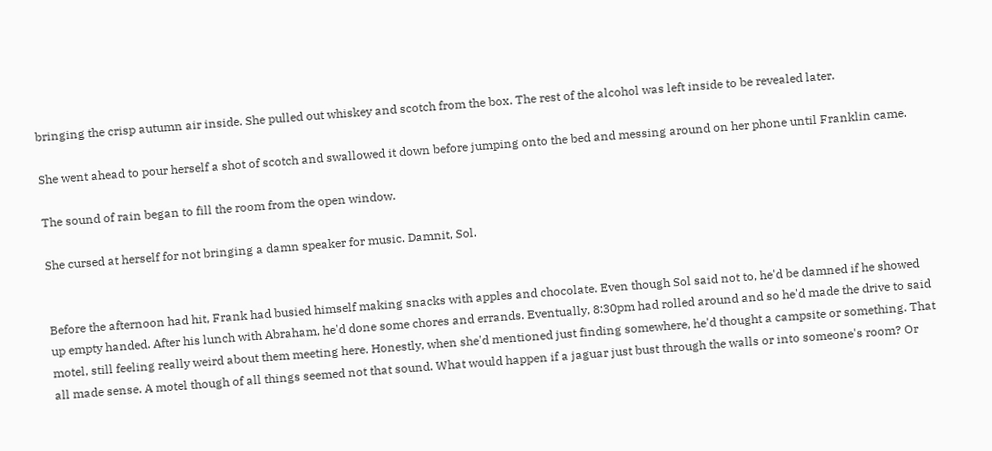bringing the crisp autumn air inside. She pulled out whiskey and scotch from the box. The rest of the alcohol was left inside to be revealed later.

She went ahead to pour herself a shot of scotch and swallowed it down before jumping onto the bed and messing around on her phone until Franklin came.

The sound of rain began to fill the room from the open window.

She cursed at herself for not bringing a damn speaker for music. Damnit, Sol.


Before the afternoon had hit, Frank had busied himself making snacks with apples and chocolate. Even though Sol said not to, he'd be damned if he showed up empty handed. After his lunch with Abraham, he'd done some chores and errands. Eventually, 8:30pm had rolled around and so he'd made the drive to said motel, still feeling really weird about them meeting here. Honestly, when she'd mentioned just finding somewhere, he'd thought a campsite or something. That all made sense. A motel though of all things seemed not that sound. What would happen if a jaguar just bust through the walls or into someone's room? Or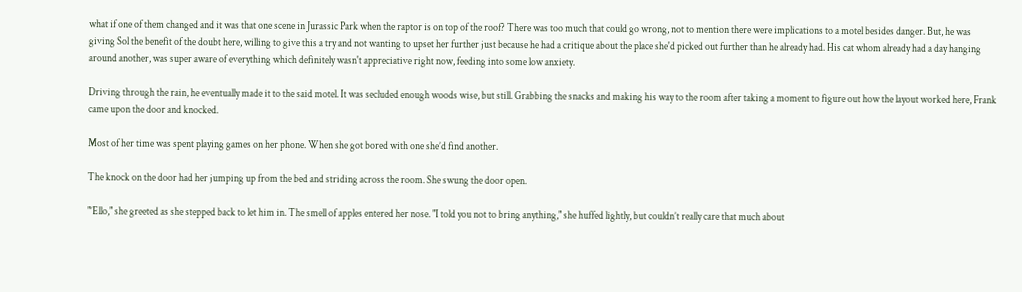what if one of them changed and it was that one scene in Jurassic Park when the raptor is on top of the roof? There was too much that could go wrong, not to mention there were implications to a motel besides danger. But, he was giving Sol the benefit of the doubt here, willing to give this a try and not wanting to upset her further just because he had a critique about the place she'd picked out further than he already had. His cat whom already had a day hanging around another, was super aware of everything which definitely wasn't appreciative right now, feeding into some low anxiety.

Driving through the rain, he eventually made it to the said motel. It was secluded enough woods wise, but still. Grabbing the snacks and making his way to the room after taking a moment to figure out how the layout worked here, Frank came upon the door and knocked.

Most of her time was spent playing games on her phone. When she got bored with one she’d find another.

The knock on the door had her jumping up from the bed and striding across the room. She swung the door open.

"’Ello," she greeted as she stepped back to let him in. The smell of apples entered her nose. "I told you not to bring anything," she huffed lightly, but couldn’t really care that much about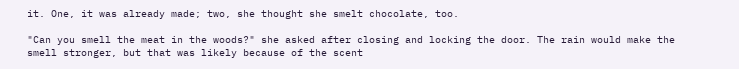it. One, it was already made; two, she thought she smelt chocolate, too.

"Can you smell the meat in the woods?" she asked after closing and locking the door. The rain would make the smell stronger, but that was likely because of the scent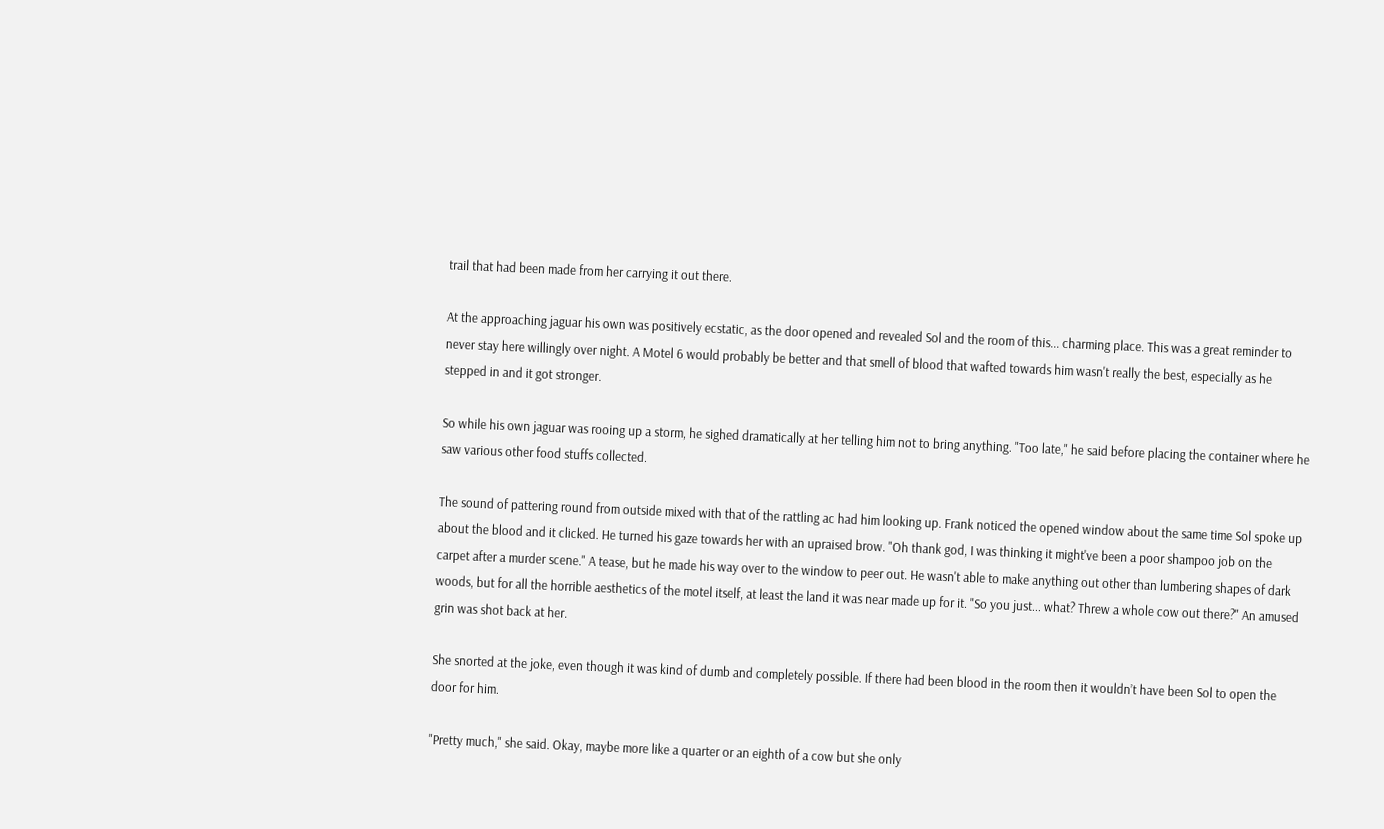trail that had been made from her carrying it out there.

At the approaching jaguar his own was positively ecstatic, as the door opened and revealed Sol and the room of this... charming place. This was a great reminder to never stay here willingly over night. A Motel 6 would probably be better and that smell of blood that wafted towards him wasn't really the best, especially as he stepped in and it got stronger.

So while his own jaguar was rooing up a storm, he sighed dramatically at her telling him not to bring anything. "Too late," he said before placing the container where he saw various other food stuffs collected.

The sound of pattering round from outside mixed with that of the rattling ac had him looking up. Frank noticed the opened window about the same time Sol spoke up about the blood and it clicked. He turned his gaze towards her with an upraised brow. "Oh thank god, I was thinking it might've been a poor shampoo job on the carpet after a murder scene." A tease, but he made his way over to the window to peer out. He wasn't able to make anything out other than lumbering shapes of dark woods, but for all the horrible aesthetics of the motel itself, at least the land it was near made up for it. "So you just... what? Threw a whole cow out there?" An amused grin was shot back at her.

She snorted at the joke, even though it was kind of dumb and completely possible. If there had been blood in the room then it wouldn’t have been Sol to open the door for him.

"Pretty much," she said. Okay, maybe more like a quarter or an eighth of a cow but she only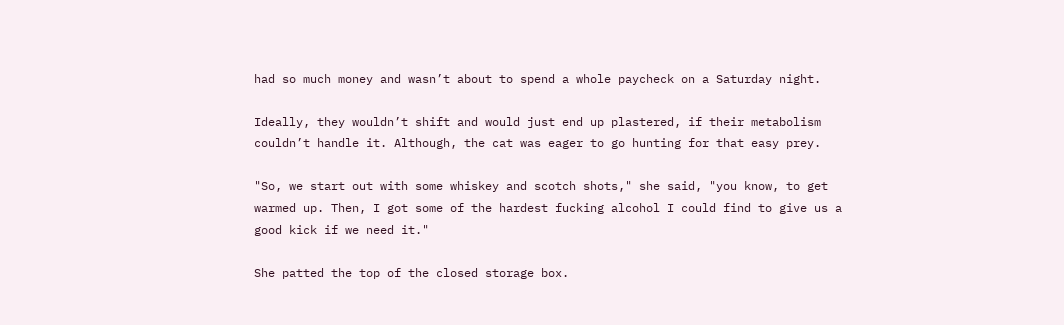had so much money and wasn’t about to spend a whole paycheck on a Saturday night.

Ideally, they wouldn’t shift and would just end up plastered, if their metabolism couldn’t handle it. Although, the cat was eager to go hunting for that easy prey.

"So, we start out with some whiskey and scotch shots," she said, "you know, to get warmed up. Then, I got some of the hardest fucking alcohol I could find to give us a good kick if we need it."

She patted the top of the closed storage box.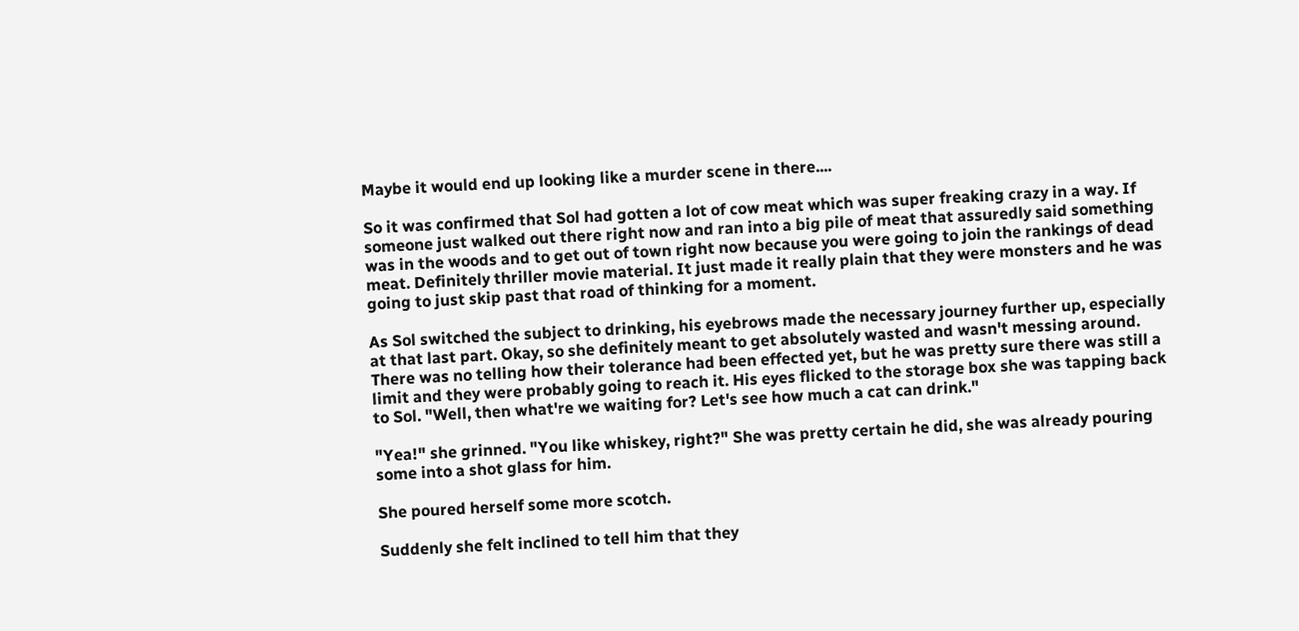Maybe it would end up looking like a murder scene in there....

So it was confirmed that Sol had gotten a lot of cow meat which was super freaking crazy in a way. If someone just walked out there right now and ran into a big pile of meat that assuredly said something was in the woods and to get out of town right now because you were going to join the rankings of dead meat. Definitely thriller movie material. It just made it really plain that they were monsters and he was going to just skip past that road of thinking for a moment.

As Sol switched the subject to drinking, his eyebrows made the necessary journey further up, especially at that last part. Okay, so she definitely meant to get absolutely wasted and wasn't messing around. There was no telling how their tolerance had been effected yet, but he was pretty sure there was still a limit and they were probably going to reach it. His eyes flicked to the storage box she was tapping back to Sol. "Well, then what're we waiting for? Let's see how much a cat can drink."

"Yea!" she grinned. "You like whiskey, right?" She was pretty certain he did, she was already pouring some into a shot glass for him.

She poured herself some more scotch.

Suddenly she felt inclined to tell him that they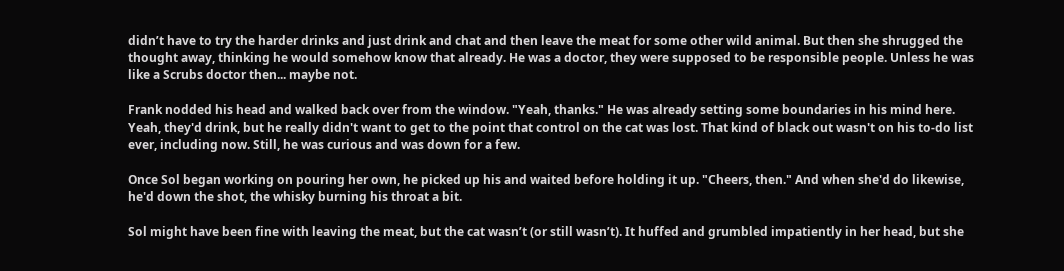didn’t have to try the harder drinks and just drink and chat and then leave the meat for some other wild animal. But then she shrugged the thought away, thinking he would somehow know that already. He was a doctor, they were supposed to be responsible people. Unless he was like a Scrubs doctor then... maybe not.

Frank nodded his head and walked back over from the window. "Yeah, thanks." He was already setting some boundaries in his mind here. Yeah, they'd drink, but he really didn't want to get to the point that control on the cat was lost. That kind of black out wasn't on his to-do list ever, including now. Still, he was curious and was down for a few.

Once Sol began working on pouring her own, he picked up his and waited before holding it up. "Cheers, then." And when she'd do likewise, he'd down the shot, the whisky burning his throat a bit.

Sol might have been fine with leaving the meat, but the cat wasn’t (or still wasn’t). It huffed and grumbled impatiently in her head, but she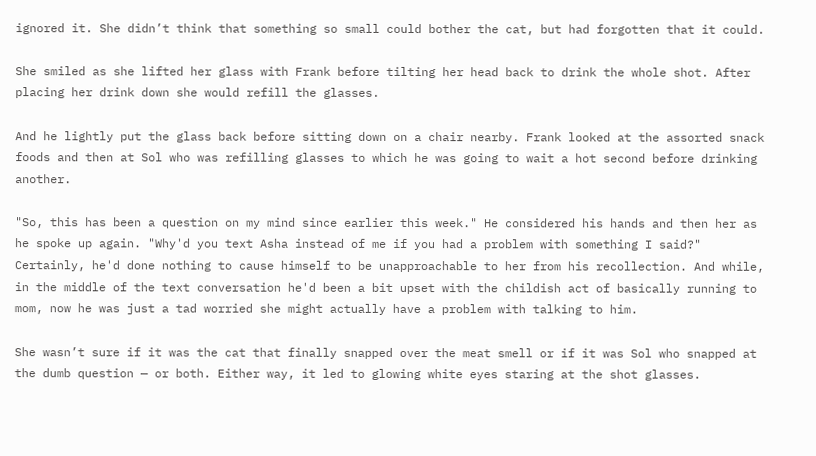ignored it. She didn’t think that something so small could bother the cat, but had forgotten that it could.

She smiled as she lifted her glass with Frank before tilting her head back to drink the whole shot. After placing her drink down she would refill the glasses.

And he lightly put the glass back before sitting down on a chair nearby. Frank looked at the assorted snack foods and then at Sol who was refilling glasses to which he was going to wait a hot second before drinking another.

"So, this has been a question on my mind since earlier this week." He considered his hands and then her as he spoke up again. "Why'd you text Asha instead of me if you had a problem with something I said?" Certainly, he'd done nothing to cause himself to be unapproachable to her from his recollection. And while, in the middle of the text conversation he'd been a bit upset with the childish act of basically running to mom, now he was just a tad worried she might actually have a problem with talking to him.

She wasn’t sure if it was the cat that finally snapped over the meat smell or if it was Sol who snapped at the dumb question — or both. Either way, it led to glowing white eyes staring at the shot glasses.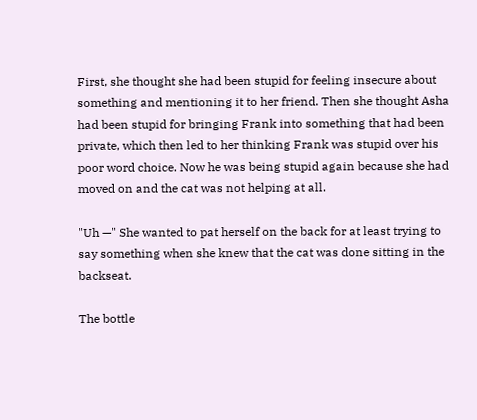First, she thought she had been stupid for feeling insecure about something and mentioning it to her friend. Then she thought Asha had been stupid for bringing Frank into something that had been private, which then led to her thinking Frank was stupid over his poor word choice. Now he was being stupid again because she had moved on and the cat was not helping at all.

"Uh —" She wanted to pat herself on the back for at least trying to say something when she knew that the cat was done sitting in the backseat.

The bottle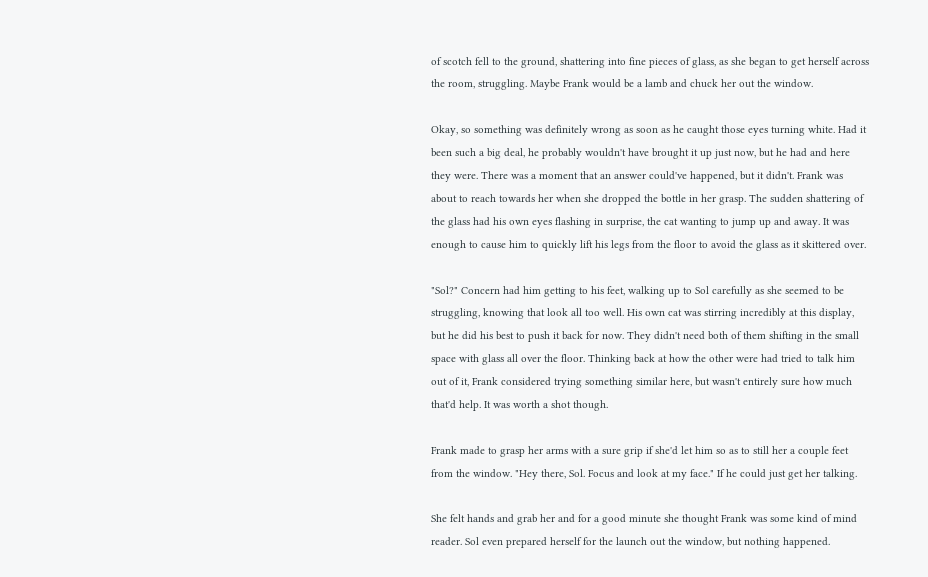of scotch fell to the ground, shattering into fine pieces of glass, as she began to get herself across the room, struggling. Maybe Frank would be a lamb and chuck her out the window.

Okay, so something was definitely wrong as soon as he caught those eyes turning white. Had it been such a big deal, he probably wouldn't have brought it up just now, but he had and here they were. There was a moment that an answer could've happened, but it didn't. Frank was about to reach towards her when she dropped the bottle in her grasp. The sudden shattering of the glass had his own eyes flashing in surprise, the cat wanting to jump up and away. It was enough to cause him to quickly lift his legs from the floor to avoid the glass as it skittered over.

"Sol?" Concern had him getting to his feet, walking up to Sol carefully as she seemed to be struggling, knowing that look all too well. His own cat was stirring incredibly at this display, but he did his best to push it back for now. They didn't need both of them shifting in the small space with glass all over the floor. Thinking back at how the other were had tried to talk him out of it, Frank considered trying something similar here, but wasn't entirely sure how much that'd help. It was worth a shot though.

Frank made to grasp her arms with a sure grip if she'd let him so as to still her a couple feet from the window. "Hey there, Sol. Focus and look at my face." If he could just get her talking.

She felt hands and grab her and for a good minute she thought Frank was some kind of mind reader. Sol even prepared herself for the launch out the window, but nothing happened.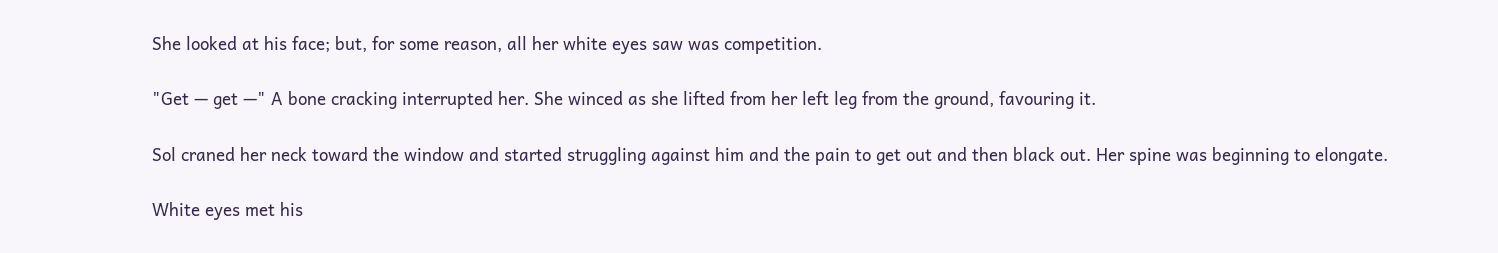She looked at his face; but, for some reason, all her white eyes saw was competition.

"Get — get —" A bone cracking interrupted her. She winced as she lifted from her left leg from the ground, favouring it.

Sol craned her neck toward the window and started struggling against him and the pain to get out and then black out. Her spine was beginning to elongate.

White eyes met his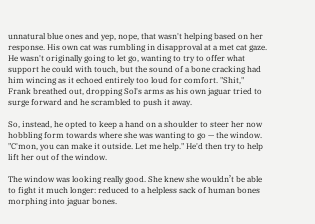unnatural blue ones and yep, nope, that wasn't helping based on her response. His own cat was rumbling in disapproval at a met cat gaze. He wasn't originally going to let go, wanting to try to offer what support he could with touch, but the sound of a bone cracking had him wincing as it echoed entirely too loud for comfort. "Shit," Frank breathed out, dropping Sol's arms as his own jaguar tried to surge forward and he scrambled to push it away.

So, instead, he opted to keep a hand on a shoulder to steer her now hobbling form towards where she was wanting to go — the window. "C'mon, you can make it outside. Let me help." He'd then try to help lift her out of the window.

The window was looking really good. She knew she wouldn’t be able to fight it much longer: reduced to a helpless sack of human bones morphing into jaguar bones.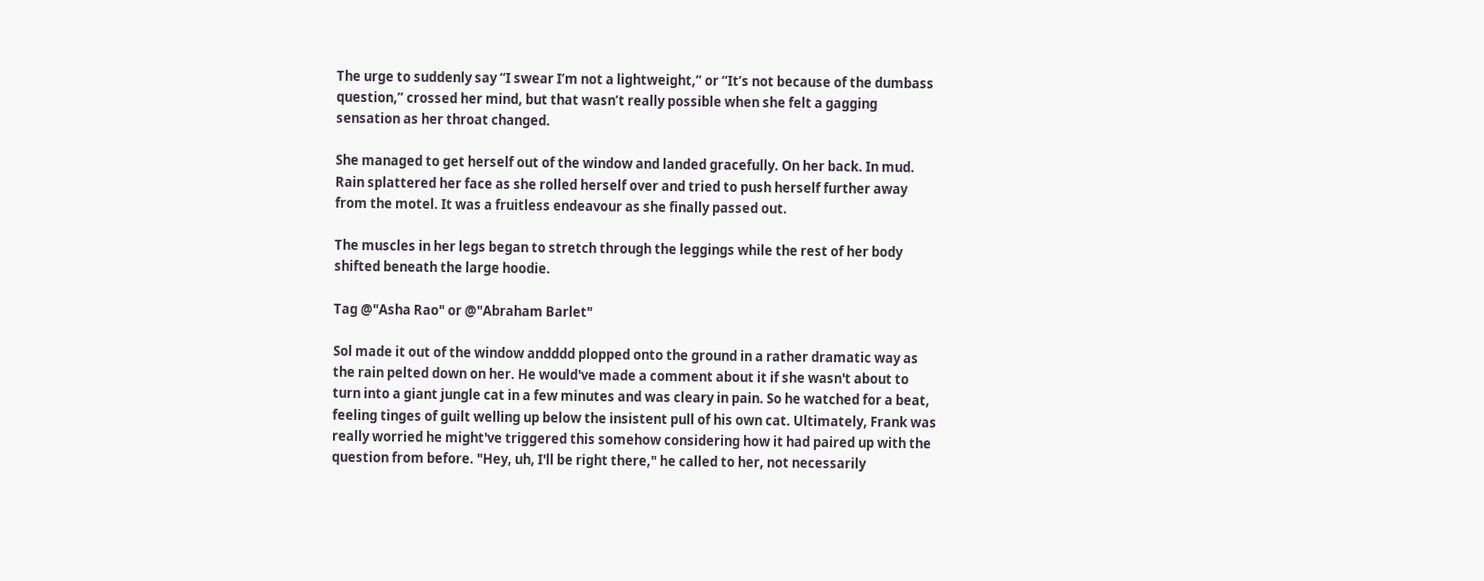The urge to suddenly say “I swear I’m not a lightweight,” or “It’s not because of the dumbass question,” crossed her mind, but that wasn’t really possible when she felt a gagging sensation as her throat changed.

She managed to get herself out of the window and landed gracefully. On her back. In mud. Rain splattered her face as she rolled herself over and tried to push herself further away from the motel. It was a fruitless endeavour as she finally passed out.

The muscles in her legs began to stretch through the leggings while the rest of her body shifted beneath the large hoodie.

Tag @"Asha Rao" or @"Abraham Barlet"

Sol made it out of the window andddd plopped onto the ground in a rather dramatic way as the rain pelted down on her. He would've made a comment about it if she wasn't about to turn into a giant jungle cat in a few minutes and was cleary in pain. So he watched for a beat, feeling tinges of guilt welling up below the insistent pull of his own cat. Ultimately, Frank was really worried he might've triggered this somehow considering how it had paired up with the question from before. "Hey, uh, I'll be right there," he called to her, not necessarily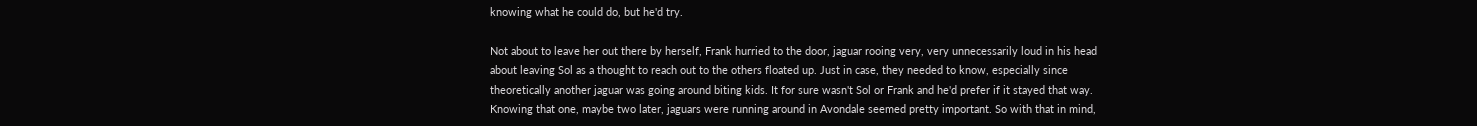knowing what he could do, but he'd try.

Not about to leave her out there by herself, Frank hurried to the door, jaguar rooing very, very unnecessarily loud in his head about leaving Sol as a thought to reach out to the others floated up. Just in case, they needed to know, especially since theoretically another jaguar was going around biting kids. It for sure wasn't Sol or Frank and he'd prefer if it stayed that way. Knowing that one, maybe two later, jaguars were running around in Avondale seemed pretty important. So with that in mind,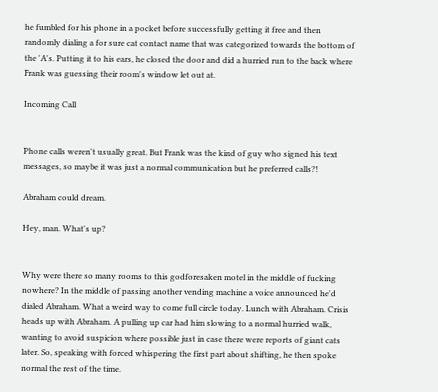he fumbled for his phone in a pocket before successfully getting it free and then randomly dialing a for sure cat contact name that was categorized towards the bottom of the 'A's. Putting it to his ears, he closed the door and did a hurried run to the back where Frank was guessing their room's window let out at.

Incoming Call


Phone calls weren't usually great. But Frank was the kind of guy who signed his text messages, so maybe it was just a normal communication but he preferred calls?!

Abraham could dream.

Hey, man. What's up?


Why were there so many rooms to this godforesaken motel in the middle of fucking nowhere? In the middle of passing another vending machine a voice announced he'd dialed Abraham. What a weird way to come full circle today. Lunch with Abraham. Crisis heads up with Abraham. A pulling up car had him slowing to a normal hurried walk, wanting to avoid suspicion where possible just in case there were reports of giant cats later. So, speaking with forced whispering the first part about shifting, he then spoke normal the rest of the time.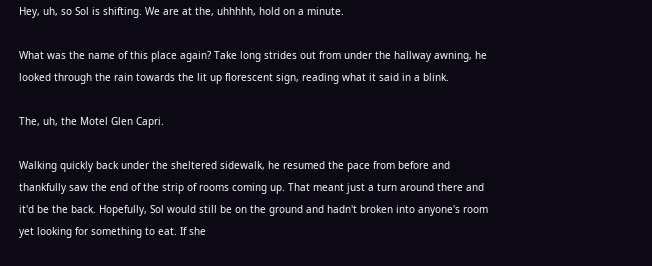Hey, uh, so Sol is shifting. We are at the, uhhhhh, hold on a minute.

What was the name of this place again? Take long strides out from under the hallway awning, he looked through the rain towards the lit up florescent sign, reading what it said in a blink.

The, uh, the Motel Glen Capri.

Walking quickly back under the sheltered sidewalk, he resumed the pace from before and thankfully saw the end of the strip of rooms coming up. That meant just a turn around there and it'd be the back. Hopefully, Sol would still be on the ground and hadn't broken into anyone's room yet looking for something to eat. If she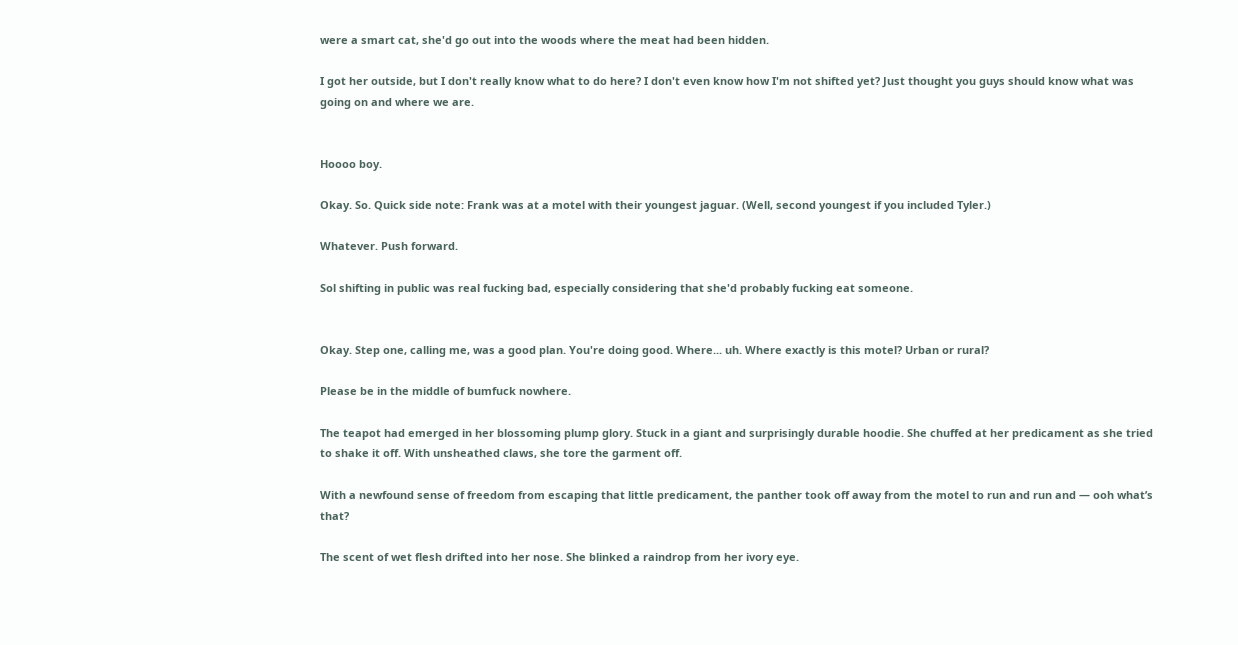were a smart cat, she'd go out into the woods where the meat had been hidden.

I got her outside, but I don't really know what to do here? I don't even know how I'm not shifted yet? Just thought you guys should know what was going on and where we are.


Hoooo boy.

Okay. So. Quick side note: Frank was at a motel with their youngest jaguar. (Well, second youngest if you included Tyler.)

Whatever. Push forward.

Sol shifting in public was real fucking bad, especially considering that she'd probably fucking eat someone.


Okay. Step one, calling me, was a good plan. You're doing good. Where... uh. Where exactly is this motel? Urban or rural?

Please be in the middle of bumfuck nowhere.

The teapot had emerged in her blossoming plump glory. Stuck in a giant and surprisingly durable hoodie. She chuffed at her predicament as she tried to shake it off. With unsheathed claws, she tore the garment off.

With a newfound sense of freedom from escaping that little predicament, the panther took off away from the motel to run and run and — ooh what’s that?

The scent of wet flesh drifted into her nose. She blinked a raindrop from her ivory eye.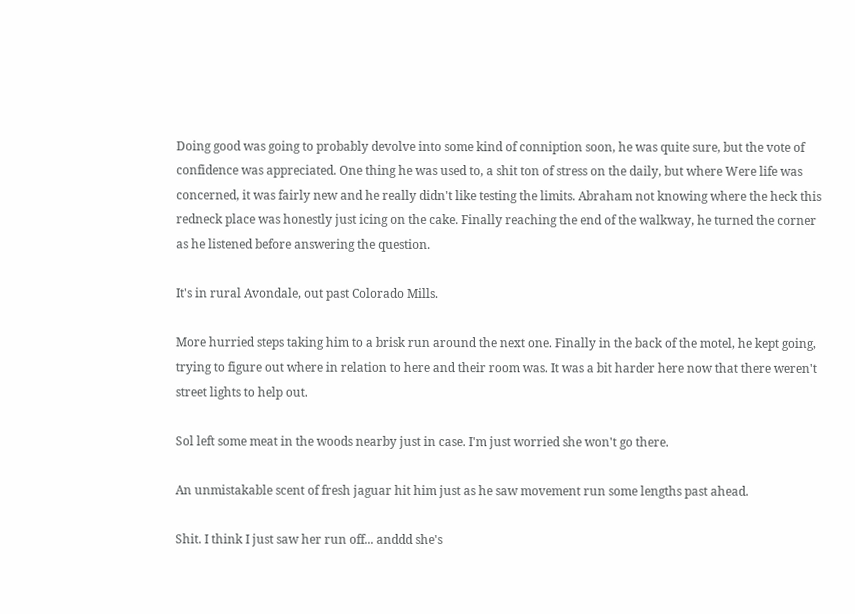Doing good was going to probably devolve into some kind of conniption soon, he was quite sure, but the vote of confidence was appreciated. One thing he was used to, a shit ton of stress on the daily, but where Were life was concerned, it was fairly new and he really didn't like testing the limits. Abraham not knowing where the heck this redneck place was honestly just icing on the cake. Finally reaching the end of the walkway, he turned the corner as he listened before answering the question.

It's in rural Avondale, out past Colorado Mills.

More hurried steps taking him to a brisk run around the next one. Finally in the back of the motel, he kept going, trying to figure out where in relation to here and their room was. It was a bit harder here now that there weren't street lights to help out.

Sol left some meat in the woods nearby just in case. I'm just worried she won't go there.

An unmistakable scent of fresh jaguar hit him just as he saw movement run some lengths past ahead.

Shit. I think I just saw her run off... anddd she's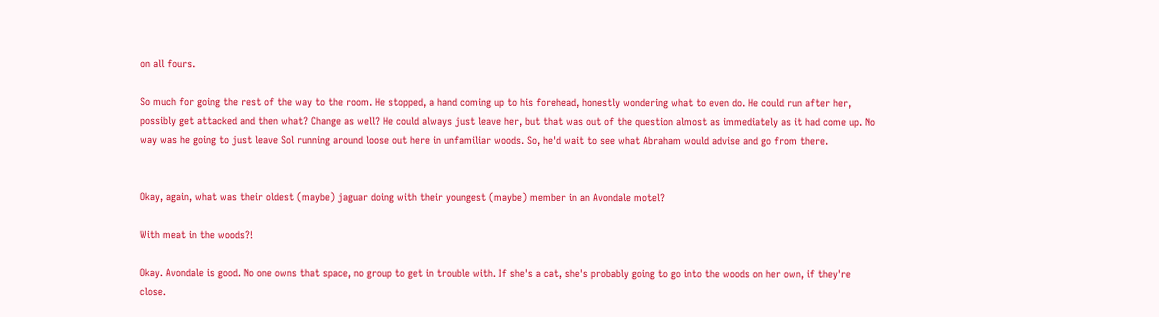on all fours.

So much for going the rest of the way to the room. He stopped, a hand coming up to his forehead, honestly wondering what to even do. He could run after her, possibly get attacked and then what? Change as well? He could always just leave her, but that was out of the question almost as immediately as it had come up. No way was he going to just leave Sol running around loose out here in unfamiliar woods. So, he'd wait to see what Abraham would advise and go from there.


Okay, again, what was their oldest (maybe) jaguar doing with their youngest (maybe) member in an Avondale motel?

With meat in the woods?!

Okay. Avondale is good. No one owns that space, no group to get in trouble with. If she's a cat, she's probably going to go into the woods on her own, if they're close.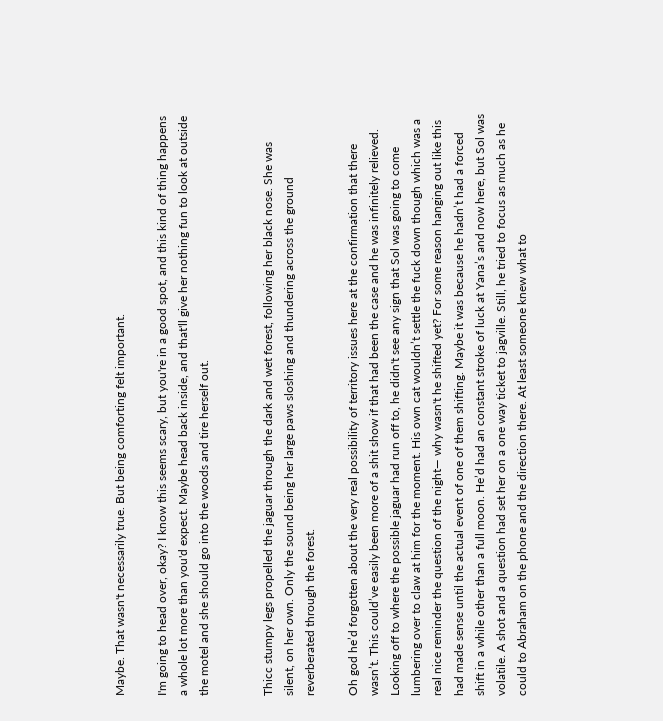Maybe. That wasn't necessarily true. But being comforting felt important.

I'm going to head over, okay? I know this seems scary, but you're in a good spot, and this kind of thing happens a whole lot more than you'd expect. Maybe head back inside, and that'll give her nothing fun to look at outside the motel and she should go into the woods and tire herself out.


Thicc stumpy legs propelled the jaguar through the dark and wet forest, following her black nose. She was silent, on her own. Only the sound being her large paws sloshing and thundering across the ground reverberated through the forest.

Oh god he’d forgotten about the very real possibility of territory issues here at the confirmation that there wasn’t. This could’ve easily been more of a shit show if that had been the case and he was infinitely relieved. Looking off to where the possible jaguar had run off to, he didn't see any sign that Sol was going to come lumbering over to claw at him for the moment. His own cat wouldn’t settle the fuck down though which was a real nice reminder the question of the night— why wasn't he shifted yet? For some reason hanging out like this had made sense until the actual event of one of them shifting. Maybe it was because he hadn’t had a forced shift in a while other than a full moon. He’d had an constant stroke of luck at Yana’s and now here, but Sol was volatile. A shot and a question had set her on a one way ticket to jagville. Still, he tried to focus as much as he could to Abraham on the phone and the direction there. At least someone knew what to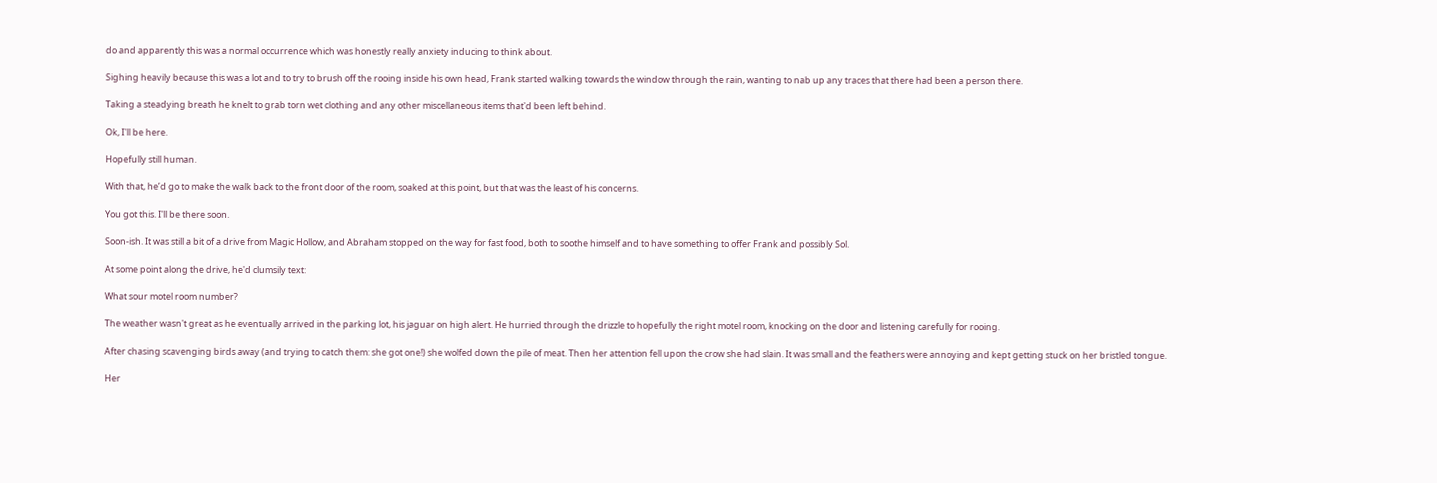do and apparently this was a normal occurrence which was honestly really anxiety inducing to think about.

Sighing heavily because this was a lot and to try to brush off the rooing inside his own head, Frank started walking towards the window through the rain, wanting to nab up any traces that there had been a person there.

Taking a steadying breath he knelt to grab torn wet clothing and any other miscellaneous items that'd been left behind.

Ok, I'll be here.

Hopefully still human.

With that, he’d go to make the walk back to the front door of the room, soaked at this point, but that was the least of his concerns.

You got this. I'll be there soon.

Soon-ish. It was still a bit of a drive from Magic Hollow, and Abraham stopped on the way for fast food, both to soothe himself and to have something to offer Frank and possibly Sol.

At some point along the drive, he'd clumsily text:

What sour motel room number?

The weather wasn't great as he eventually arrived in the parking lot, his jaguar on high alert. He hurried through the drizzle to hopefully the right motel room, knocking on the door and listening carefully for rooing.

After chasing scavenging birds away (and trying to catch them: she got one!) she wolfed down the pile of meat. Then her attention fell upon the crow she had slain. It was small and the feathers were annoying and kept getting stuck on her bristled tongue.

Her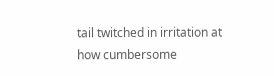tail twitched in irritation at how cumbersome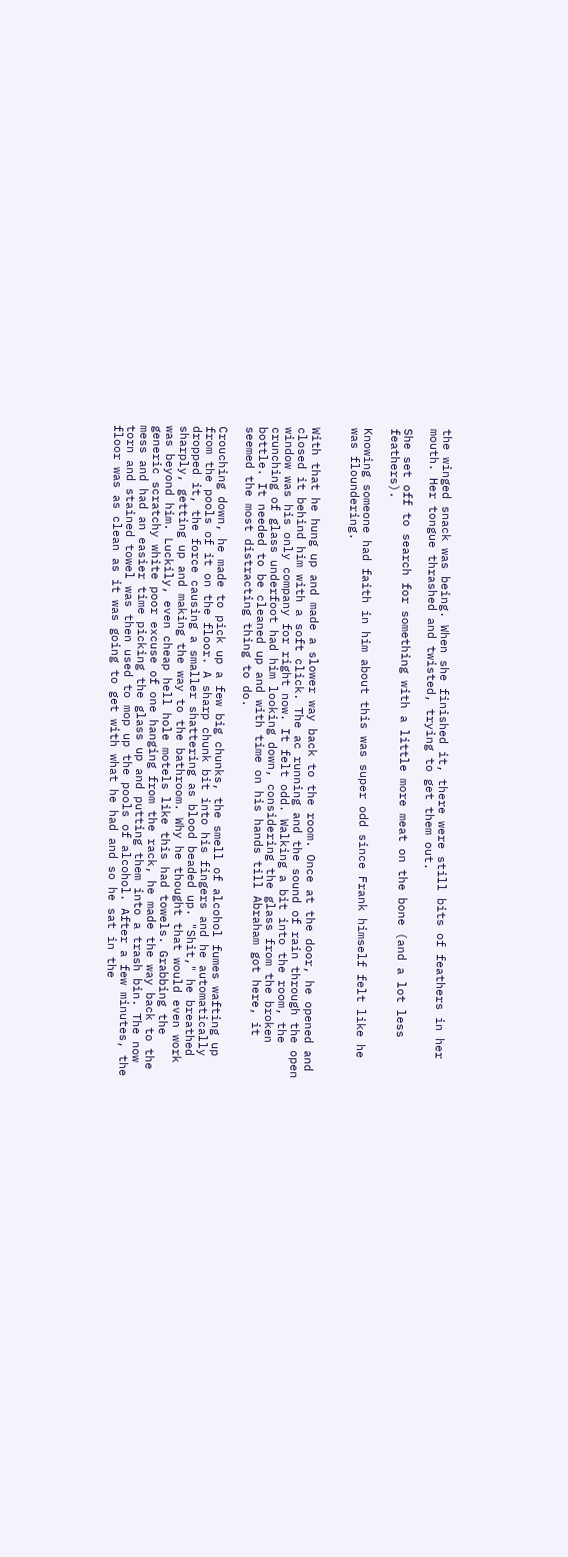the winged snack was being. When she finished it, there were still bits of feathers in her mouth. Her tongue thrashed and twisted, trying to get them out.

She set off to search for something with a little more meat on the bone (and a lot less feathers).

Knowing someone had faith in him about this was super odd since Frank himself felt like he was floundering.


With that he hung up and made a slower way back to the room. Once at the door, he opened and closed it behind him with a soft click. The ac running and the sound of rain through the open window was his only company for right now. It felt odd. Walking a bit into the room, the crunching of glass underfoot had him looking down, considering the glass from the broken bottle. It needed to be cleaned up and with time on his hands till Abraham got here, it seemed the most distracting thing to do.

Crouching down, he made to pick up a few big chunks, the smell of alcohol fumes wafting up from the pools of it on the floor. A sharp chunk bit into his fingers and he automatically dropped it, the force causing a smaller shattering as blood beaded up. "Shit," he breathed sharply, getting up and making the way to the bathroom. Why he thought that would even work was beyond him. Luckily, even cheap hell hole motels like this had towels. Grabbing the generic scratchy white poor excuse of one hanging from the rack, he made the way back to the mess and had an easier time picking the glass up and putting them into a trash bin. The now torn and stained towel was then used to mop up the pools of alcohol. After a few minutes, the floor was as clean as it was going to get with what he had and so he sat in the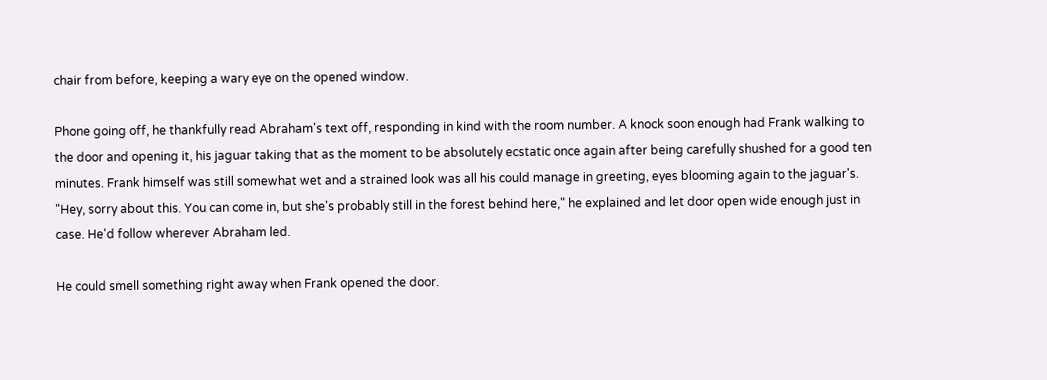chair from before, keeping a wary eye on the opened window.

Phone going off, he thankfully read Abraham's text off, responding in kind with the room number. A knock soon enough had Frank walking to the door and opening it, his jaguar taking that as the moment to be absolutely ecstatic once again after being carefully shushed for a good ten minutes. Frank himself was still somewhat wet and a strained look was all his could manage in greeting, eyes blooming again to the jaguar's. "Hey, sorry about this. You can come in, but she's probably still in the forest behind here," he explained and let door open wide enough just in case. He'd follow wherever Abraham led.

He could smell something right away when Frank opened the door.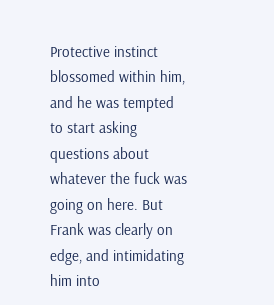Protective instinct blossomed within him, and he was tempted to start asking questions about whatever the fuck was going on here. But Frank was clearly on edge, and intimidating him into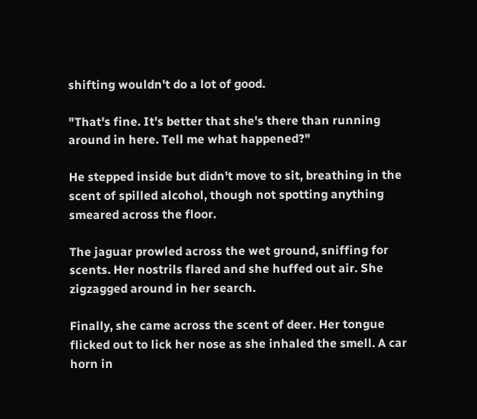shifting wouldn't do a lot of good.

"That's fine. It's better that she's there than running around in here. Tell me what happened?"

He stepped inside but didn't move to sit, breathing in the scent of spilled alcohol, though not spotting anything smeared across the floor.

The jaguar prowled across the wet ground, sniffing for scents. Her nostrils flared and she huffed out air. She zigzagged around in her search.

Finally, she came across the scent of deer. Her tongue flicked out to lick her nose as she inhaled the smell. A car horn in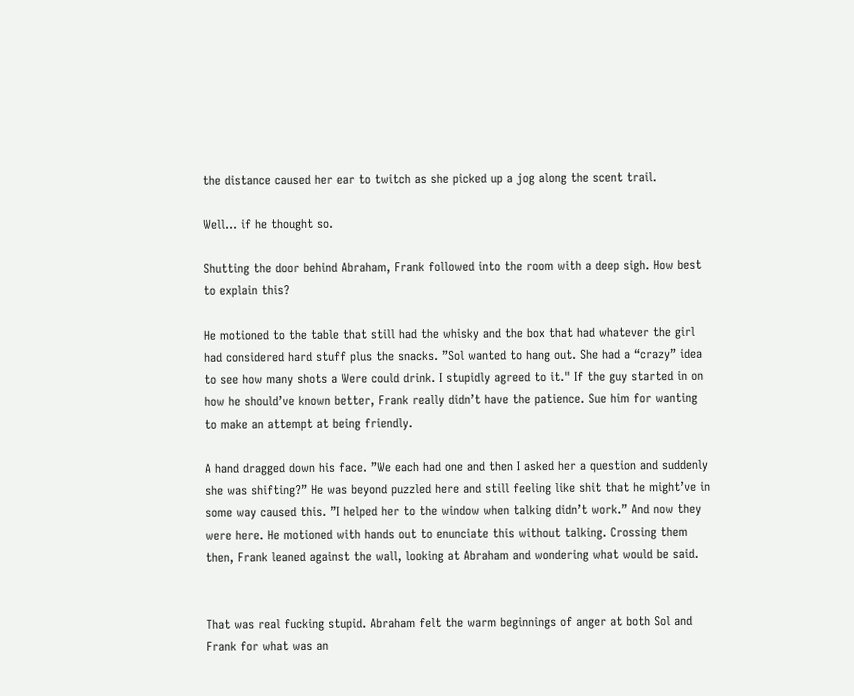the distance caused her ear to twitch as she picked up a jog along the scent trail.

Well... if he thought so.

Shutting the door behind Abraham, Frank followed into the room with a deep sigh. How best to explain this?

He motioned to the table that still had the whisky and the box that had whatever the girl had considered hard stuff plus the snacks. ”Sol wanted to hang out. She had a “crazy” idea to see how many shots a Were could drink. I stupidly agreed to it." If the guy started in on how he should’ve known better, Frank really didn’t have the patience. Sue him for wanting to make an attempt at being friendly.

A hand dragged down his face. ”We each had one and then I asked her a question and suddenly she was shifting?” He was beyond puzzled here and still feeling like shit that he might’ve in some way caused this. ”I helped her to the window when talking didn’t work.” And now they were here. He motioned with hands out to enunciate this without talking. Crossing them then, Frank leaned against the wall, looking at Abraham and wondering what would be said.


That was real fucking stupid. Abraham felt the warm beginnings of anger at both Sol and Frank for what was an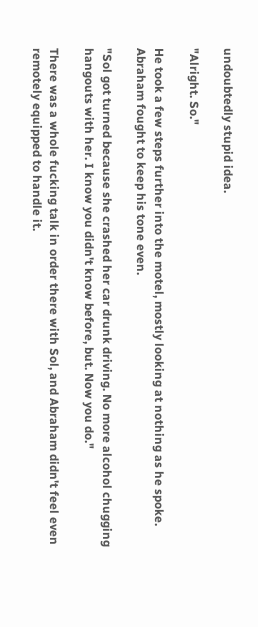undoubtedly stupid idea.

"Alright. So."

He took a few steps further into the motel, mostly looking at nothing as he spoke. Abraham fought to keep his tone even.

"Sol got turned because she crashed her car drunk driving. No more alcohol chugging hangouts with her. I know you didn't know before, but. Now you do."

There was a whole fucking talk in order there with Sol, and Abraham didn't feel even remotely equipped to handle it.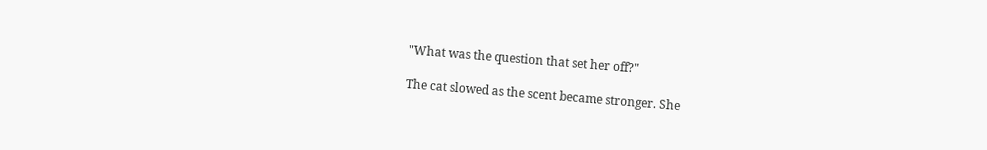"What was the question that set her off?"

The cat slowed as the scent became stronger. She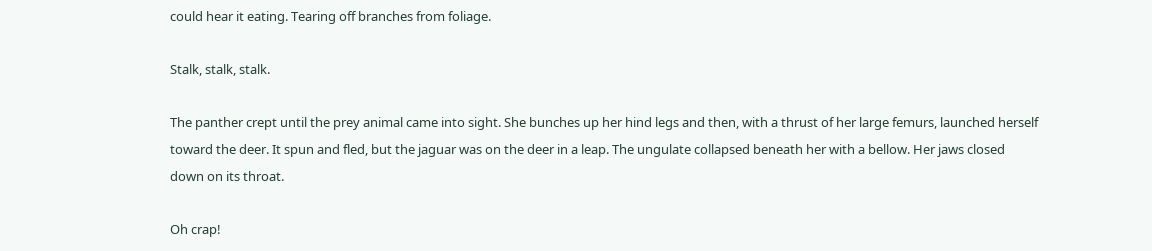could hear it eating. Tearing off branches from foliage.

Stalk, stalk, stalk.

The panther crept until the prey animal came into sight. She bunches up her hind legs and then, with a thrust of her large femurs, launched herself toward the deer. It spun and fled, but the jaguar was on the deer in a leap. The ungulate collapsed beneath her with a bellow. Her jaws closed down on its throat.

Oh crap!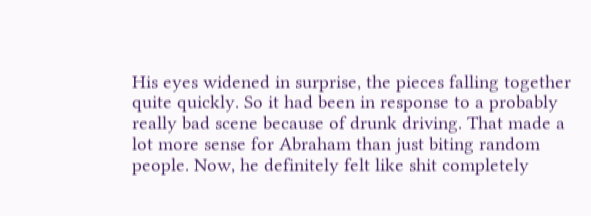His eyes widened in surprise, the pieces falling together quite quickly. So it had been in response to a probably really bad scene because of drunk driving. That made a lot more sense for Abraham than just biting random people. Now, he definitely felt like shit completely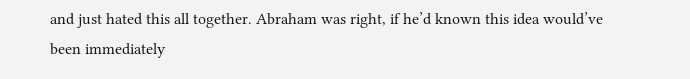and just hated this all together. Abraham was right, if he’d known this idea would’ve been immediately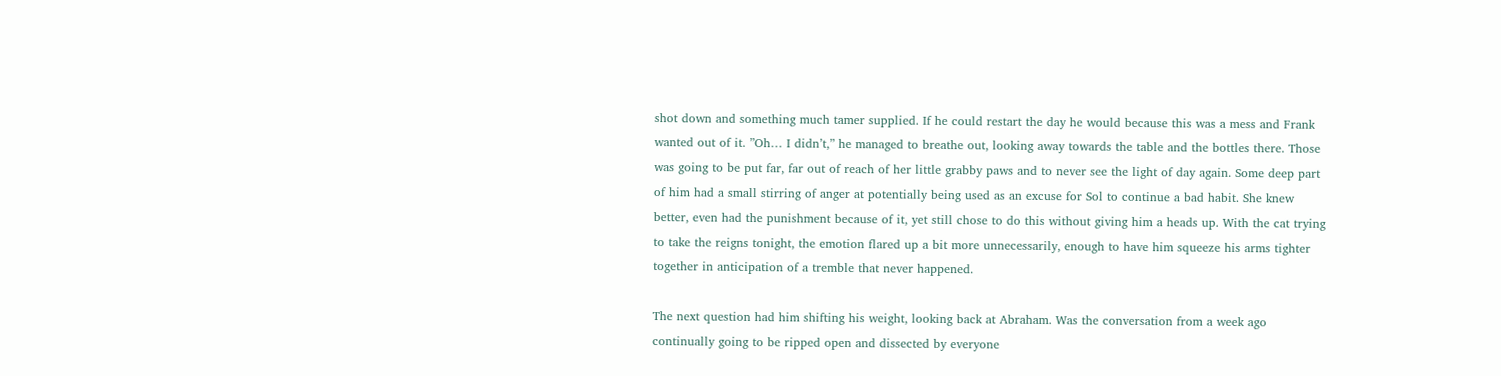shot down and something much tamer supplied. If he could restart the day he would because this was a mess and Frank wanted out of it. ”Oh… I didn’t,” he managed to breathe out, looking away towards the table and the bottles there. Those was going to be put far, far out of reach of her little grabby paws and to never see the light of day again. Some deep part of him had a small stirring of anger at potentially being used as an excuse for Sol to continue a bad habit. She knew better, even had the punishment because of it, yet still chose to do this without giving him a heads up. With the cat trying to take the reigns tonight, the emotion flared up a bit more unnecessarily, enough to have him squeeze his arms tighter together in anticipation of a tremble that never happened.

The next question had him shifting his weight, looking back at Abraham. Was the conversation from a week ago continually going to be ripped open and dissected by everyone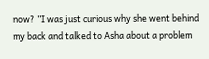now? ”I was just curious why she went behind my back and talked to Asha about a problem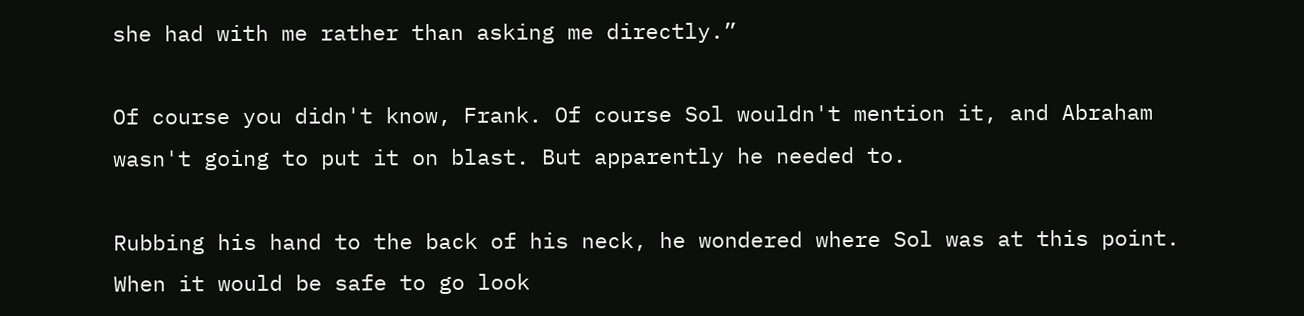she had with me rather than asking me directly.”

Of course you didn't know, Frank. Of course Sol wouldn't mention it, and Abraham wasn't going to put it on blast. But apparently he needed to.

Rubbing his hand to the back of his neck, he wondered where Sol was at this point. When it would be safe to go look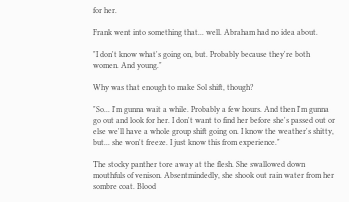for her.

Frank went into something that... well. Abraham had no idea about.

"I don't know what's going on, but. Probably because they're both women. And young."

Why was that enough to make Sol shift, though?

"So... I'm gunna wait a while. Probably a few hours. And then I'm gunna go out and look for her. I don't want to find her before she's passed out or else we'll have a whole group shift going on. I know the weather's shitty, but... she won't freeze. I just know this from experience."

The stocky panther tore away at the flesh. She swallowed down mouthfuls of venison. Absentmindedly, she shook out rain water from her sombre coat. Blood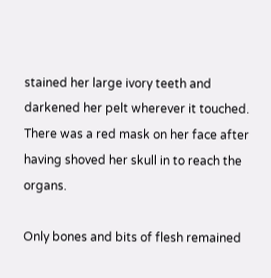stained her large ivory teeth and darkened her pelt wherever it touched. There was a red mask on her face after having shoved her skull in to reach the organs.

Only bones and bits of flesh remained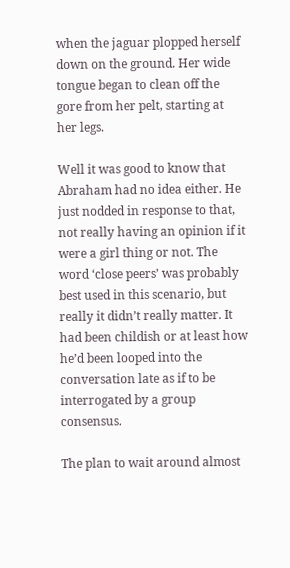when the jaguar plopped herself down on the ground. Her wide tongue began to clean off the gore from her pelt, starting at her legs.

Well it was good to know that Abraham had no idea either. He just nodded in response to that, not really having an opinion if it were a girl thing or not. The word ‘close peers’ was probably best used in this scenario, but really it didn’t really matter. It had been childish or at least how he’d been looped into the conversation late as if to be interrogated by a group consensus.

The plan to wait around almost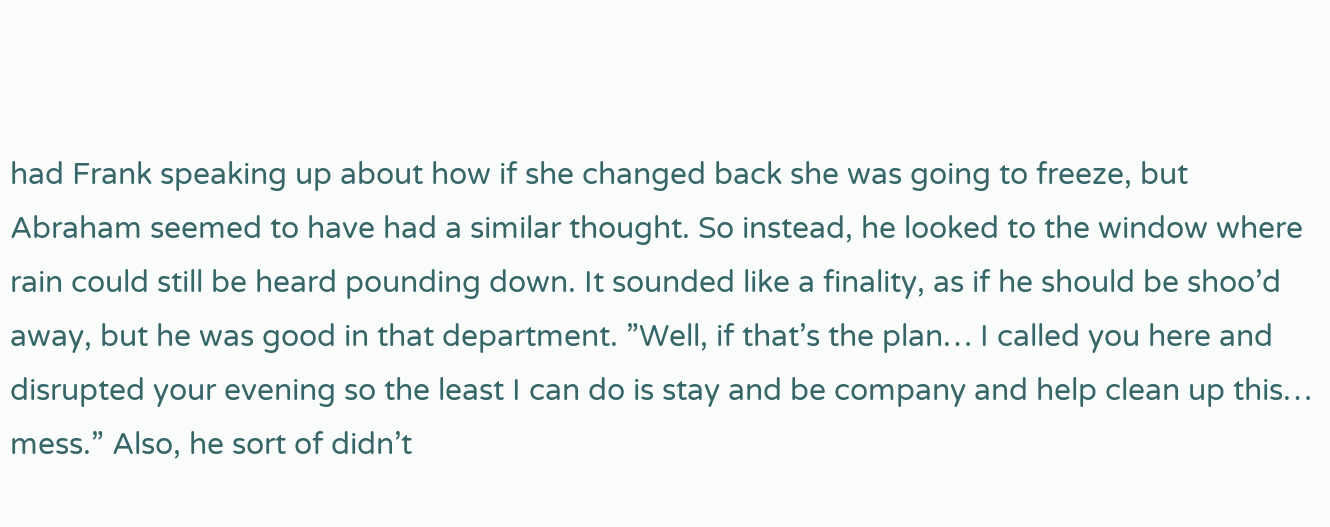had Frank speaking up about how if she changed back she was going to freeze, but Abraham seemed to have had a similar thought. So instead, he looked to the window where rain could still be heard pounding down. It sounded like a finality, as if he should be shoo’d away, but he was good in that department. ”Well, if that’s the plan… I called you here and disrupted your evening so the least I can do is stay and be company and help clean up this… mess.” Also, he sort of didn’t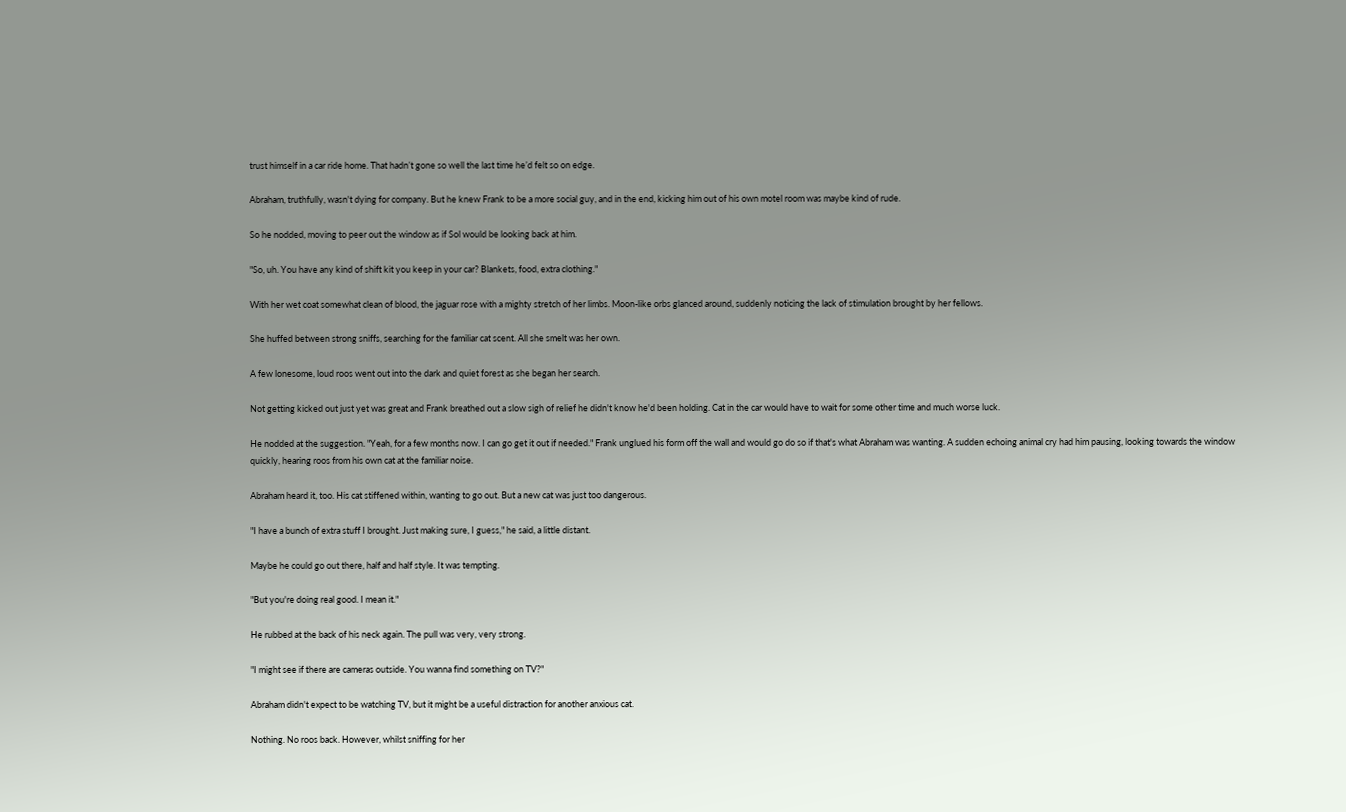trust himself in a car ride home. That hadn’t gone so well the last time he’d felt so on edge.

Abraham, truthfully, wasn't dying for company. But he knew Frank to be a more social guy, and in the end, kicking him out of his own motel room was maybe kind of rude.

So he nodded, moving to peer out the window as if Sol would be looking back at him.

"So, uh. You have any kind of shift kit you keep in your car? Blankets, food, extra clothing."

With her wet coat somewhat clean of blood, the jaguar rose with a mighty stretch of her limbs. Moon-like orbs glanced around, suddenly noticing the lack of stimulation brought by her fellows.

She huffed between strong sniffs, searching for the familiar cat scent. All she smelt was her own.

A few lonesome, loud roos went out into the dark and quiet forest as she began her search.

Not getting kicked out just yet was great and Frank breathed out a slow sigh of relief he didn't know he'd been holding. Cat in the car would have to wait for some other time and much worse luck.

He nodded at the suggestion. "Yeah, for a few months now. I can go get it out if needed." Frank unglued his form off the wall and would go do so if that's what Abraham was wanting. A sudden echoing animal cry had him pausing, looking towards the window quickly, hearing roos from his own cat at the familiar noise.

Abraham heard it, too. His cat stiffened within, wanting to go out. But a new cat was just too dangerous.

"I have a bunch of extra stuff I brought. Just making sure, I guess," he said, a little distant.

Maybe he could go out there, half and half style. It was tempting.

"But you're doing real good. I mean it."

He rubbed at the back of his neck again. The pull was very, very strong.

"I might see if there are cameras outside. You wanna find something on TV?"

Abraham didn't expect to be watching TV, but it might be a useful distraction for another anxious cat.

Nothing. No roos back. However, whilst sniffing for her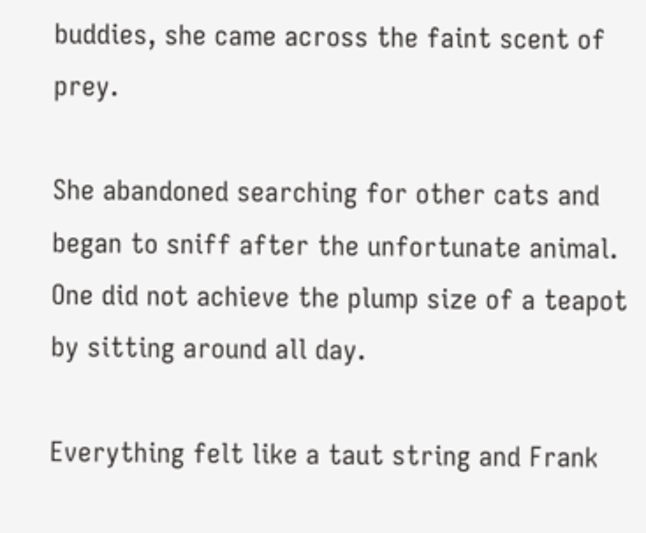buddies, she came across the faint scent of prey.

She abandoned searching for other cats and began to sniff after the unfortunate animal. One did not achieve the plump size of a teapot by sitting around all day.

Everything felt like a taut string and Frank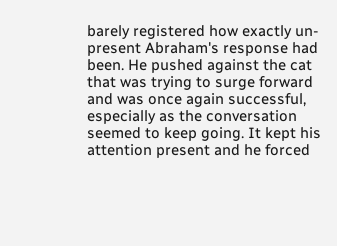barely registered how exactly un-present Abraham's response had been. He pushed against the cat that was trying to surge forward and was once again successful, especially as the conversation seemed to keep going. It kept his attention present and he forced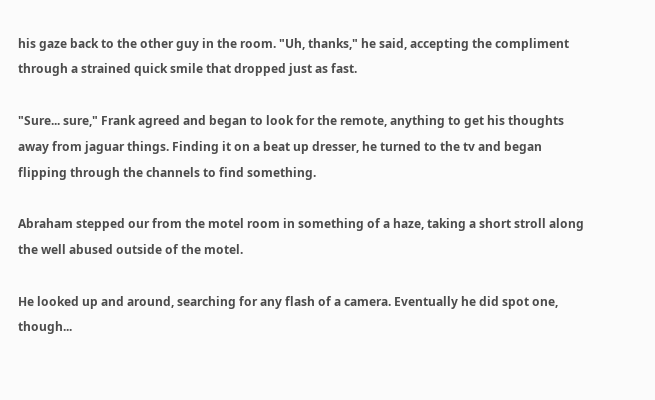his gaze back to the other guy in the room. "Uh, thanks," he said, accepting the compliment through a strained quick smile that dropped just as fast.

"Sure... sure," Frank agreed and began to look for the remote, anything to get his thoughts away from jaguar things. Finding it on a beat up dresser, he turned to the tv and began flipping through the channels to find something.

Abraham stepped our from the motel room in something of a haze, taking a short stroll along the well abused outside of the motel.

He looked up and around, searching for any flash of a camera. Eventually he did spot one, though...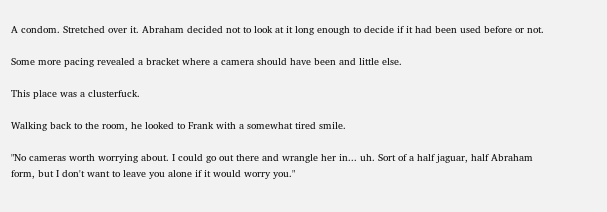A condom. Stretched over it. Abraham decided not to look at it long enough to decide if it had been used before or not.

Some more pacing revealed a bracket where a camera should have been and little else.

This place was a clusterfuck.

Walking back to the room, he looked to Frank with a somewhat tired smile.

"No cameras worth worrying about. I could go out there and wrangle her in... uh. Sort of a half jaguar, half Abraham form, but I don't want to leave you alone if it would worry you."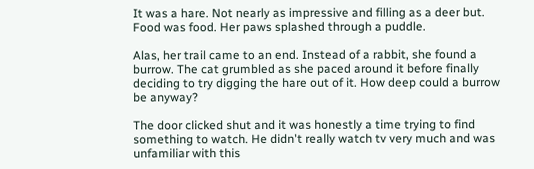It was a hare. Not nearly as impressive and filling as a deer but. Food was food. Her paws splashed through a puddle.

Alas, her trail came to an end. Instead of a rabbit, she found a burrow. The cat grumbled as she paced around it before finally deciding to try digging the hare out of it. How deep could a burrow be anyway?

The door clicked shut and it was honestly a time trying to find something to watch. He didn't really watch tv very much and was unfamiliar with this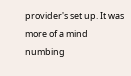provider's set up. It was more of a mind numbing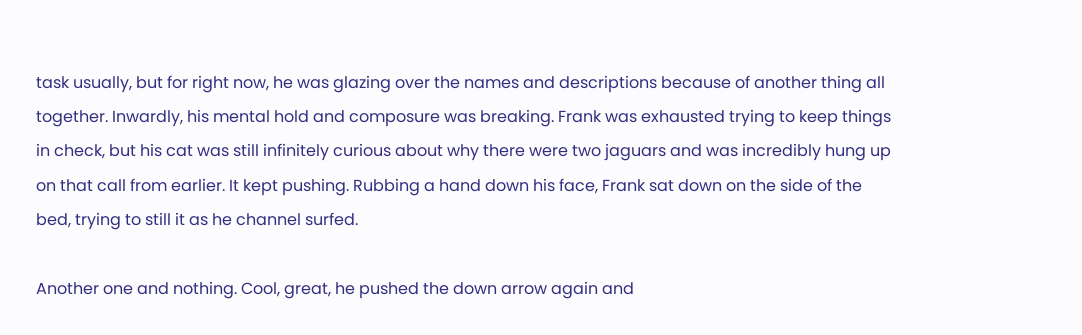task usually, but for right now, he was glazing over the names and descriptions because of another thing all together. Inwardly, his mental hold and composure was breaking. Frank was exhausted trying to keep things in check, but his cat was still infinitely curious about why there were two jaguars and was incredibly hung up on that call from earlier. It kept pushing. Rubbing a hand down his face, Frank sat down on the side of the bed, trying to still it as he channel surfed.

Another one and nothing. Cool, great, he pushed the down arrow again and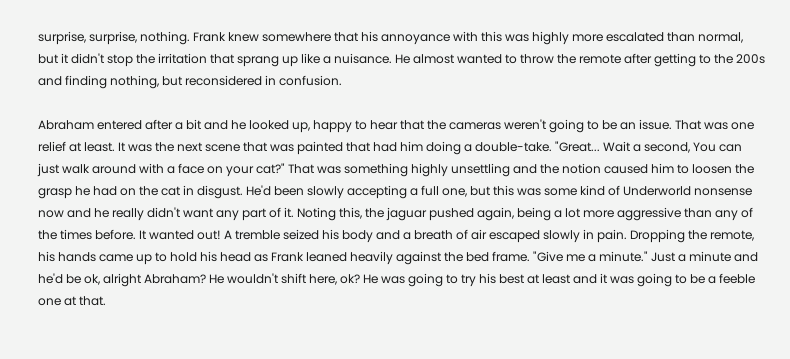surprise, surprise, nothing. Frank knew somewhere that his annoyance with this was highly more escalated than normal, but it didn't stop the irritation that sprang up like a nuisance. He almost wanted to throw the remote after getting to the 200s and finding nothing, but reconsidered in confusion.

Abraham entered after a bit and he looked up, happy to hear that the cameras weren't going to be an issue. That was one relief at least. It was the next scene that was painted that had him doing a double-take. "Great... Wait a second, You can just walk around with a face on your cat?" That was something highly unsettling and the notion caused him to loosen the grasp he had on the cat in disgust. He'd been slowly accepting a full one, but this was some kind of Underworld nonsense now and he really didn't want any part of it. Noting this, the jaguar pushed again, being a lot more aggressive than any of the times before. It wanted out! A tremble seized his body and a breath of air escaped slowly in pain. Dropping the remote, his hands came up to hold his head as Frank leaned heavily against the bed frame. "Give me a minute." Just a minute and he'd be ok, alright Abraham? He wouldn't shift here, ok? He was going to try his best at least and it was going to be a feeble one at that.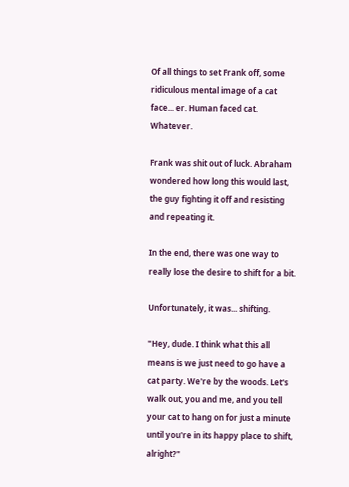Of all things to set Frank off, some ridiculous mental image of a cat face... er. Human faced cat. Whatever.

Frank was shit out of luck. Abraham wondered how long this would last, the guy fighting it off and resisting and repeating it.

In the end, there was one way to really lose the desire to shift for a bit.

Unfortunately, it was... shifting.

"Hey, dude. I think what this all means is we just need to go have a cat party. We're by the woods. Let's walk out, you and me, and you tell your cat to hang on for just a minute until you're in its happy place to shift, alright?"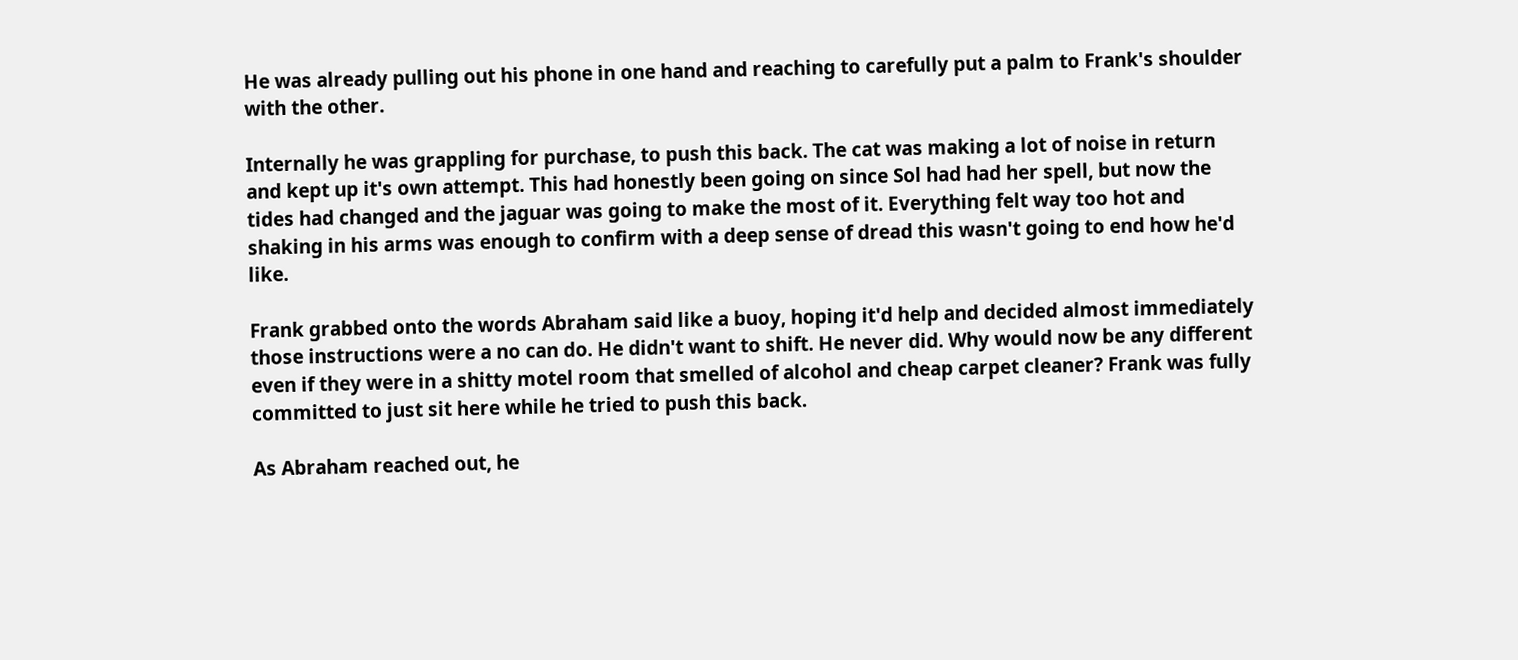He was already pulling out his phone in one hand and reaching to carefully put a palm to Frank's shoulder with the other.

Internally he was grappling for purchase, to push this back. The cat was making a lot of noise in return and kept up it's own attempt. This had honestly been going on since Sol had had her spell, but now the tides had changed and the jaguar was going to make the most of it. Everything felt way too hot and shaking in his arms was enough to confirm with a deep sense of dread this wasn't going to end how he'd like.

Frank grabbed onto the words Abraham said like a buoy, hoping it'd help and decided almost immediately those instructions were a no can do. He didn't want to shift. He never did. Why would now be any different even if they were in a shitty motel room that smelled of alcohol and cheap carpet cleaner? Frank was fully committed to just sit here while he tried to push this back.

As Abraham reached out, he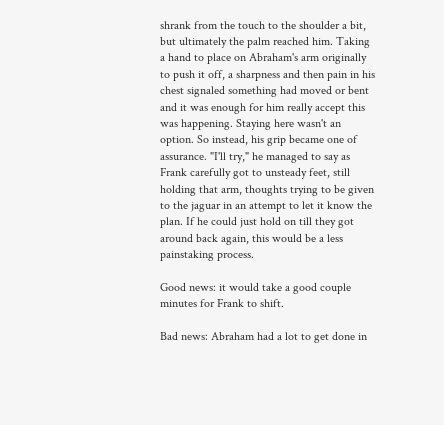shrank from the touch to the shoulder a bit, but ultimately the palm reached him. Taking a hand to place on Abraham's arm originally to push it off, a sharpness and then pain in his chest signaled something had moved or bent and it was enough for him really accept this was happening. Staying here wasn't an option. So instead, his grip became one of assurance. "I'll try," he managed to say as Frank carefully got to unsteady feet, still holding that arm, thoughts trying to be given to the jaguar in an attempt to let it know the plan. If he could just hold on till they got around back again, this would be a less painstaking process.

Good news: it would take a good couple minutes for Frank to shift.

Bad news: Abraham had a lot to get done in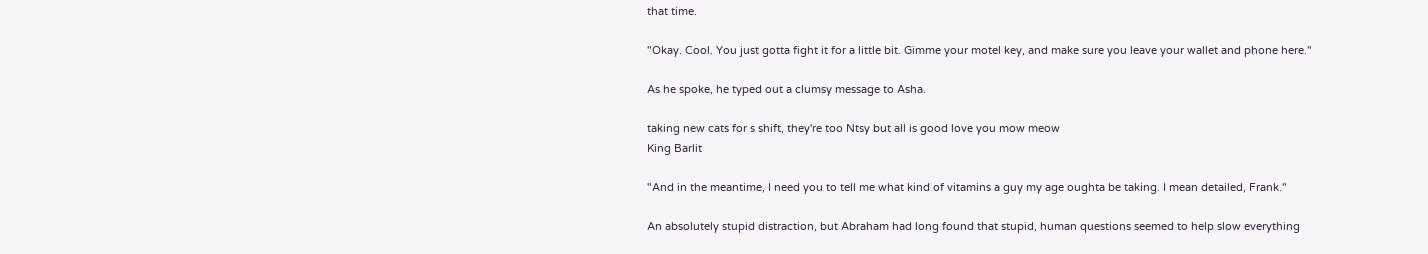that time.

"Okay. Cool. You just gotta fight it for a little bit. Gimme your motel key, and make sure you leave your wallet and phone here."

As he spoke, he typed out a clumsy message to Asha.

taking new cats for s shift, they're too Ntsy but all is good love you mow meow
King Barlit

"And in the meantime, I need you to tell me what kind of vitamins a guy my age oughta be taking. I mean detailed, Frank."

An absolutely stupid distraction, but Abraham had long found that stupid, human questions seemed to help slow everything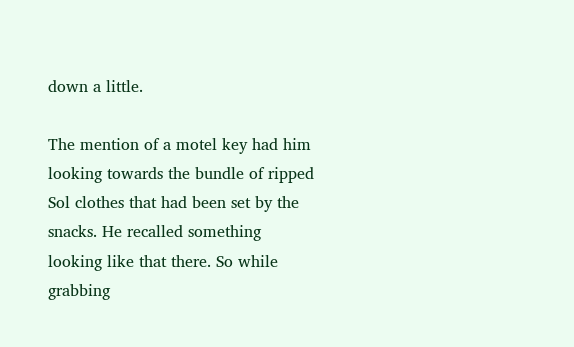down a little.

The mention of a motel key had him looking towards the bundle of ripped Sol clothes that had been set by the snacks. He recalled something looking like that there. So while grabbing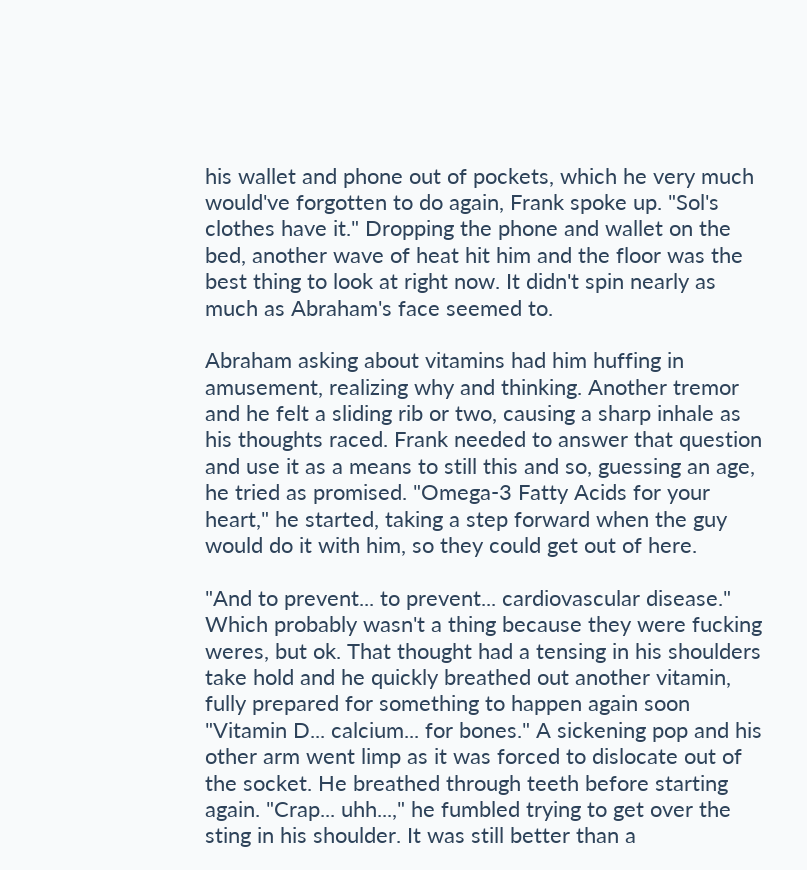his wallet and phone out of pockets, which he very much would've forgotten to do again, Frank spoke up. "Sol's clothes have it." Dropping the phone and wallet on the bed, another wave of heat hit him and the floor was the best thing to look at right now. It didn't spin nearly as much as Abraham's face seemed to.

Abraham asking about vitamins had him huffing in amusement, realizing why and thinking. Another tremor and he felt a sliding rib or two, causing a sharp inhale as his thoughts raced. Frank needed to answer that question and use it as a means to still this and so, guessing an age, he tried as promised. "Omega-3 Fatty Acids for your heart," he started, taking a step forward when the guy would do it with him, so they could get out of here.

"And to prevent... to prevent... cardiovascular disease." Which probably wasn't a thing because they were fucking weres, but ok. That thought had a tensing in his shoulders take hold and he quickly breathed out another vitamin, fully prepared for something to happen again soon "Vitamin D... calcium... for bones." A sickening pop and his other arm went limp as it was forced to dislocate out of the socket. He breathed through teeth before starting again. "Crap... uhh...," he fumbled trying to get over the sting in his shoulder. It was still better than a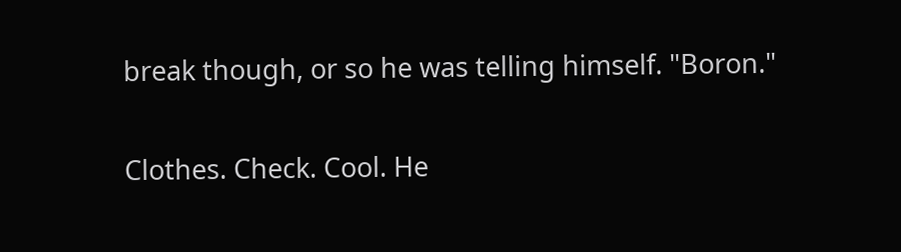break though, or so he was telling himself. "Boron."

Clothes. Check. Cool. He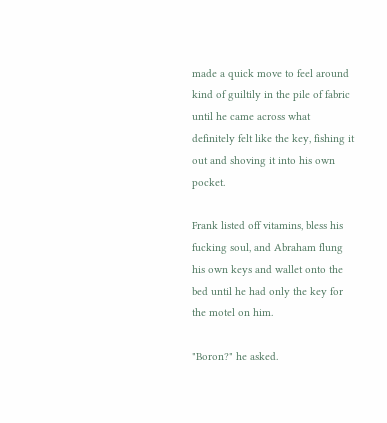made a quick move to feel around kind of guiltily in the pile of fabric until he came across what definitely felt like the key, fishing it out and shoving it into his own pocket.

Frank listed off vitamins, bless his fucking soul, and Abraham flung his own keys and wallet onto the bed until he had only the key for the motel on him.

"Boron?" he asked.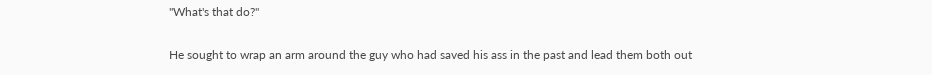"What's that do?"

He sought to wrap an arm around the guy who had saved his ass in the past and lead them both out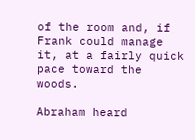of the room and, if Frank could manage it, at a fairly quick pace toward the woods.

Abraham heard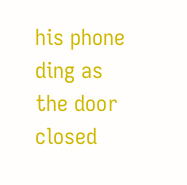his phone ding as the door closed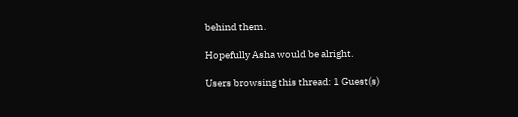behind them.

Hopefully Asha would be alright.

Users browsing this thread: 1 Guest(s)